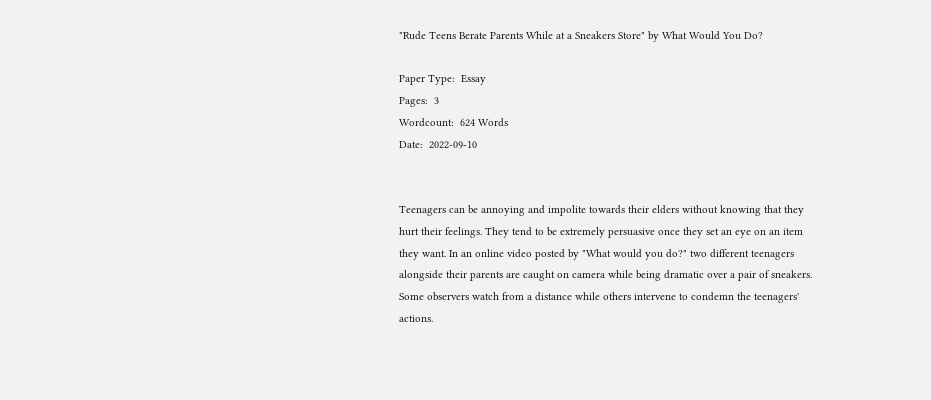"Rude Teens Berate Parents While at a Sneakers Store" by What Would You Do?

Paper Type:  Essay
Pages:  3
Wordcount:  624 Words
Date:  2022-09-10


Teenagers can be annoying and impolite towards their elders without knowing that they hurt their feelings. They tend to be extremely persuasive once they set an eye on an item they want. In an online video posted by "What would you do?" two different teenagers alongside their parents are caught on camera while being dramatic over a pair of sneakers. Some observers watch from a distance while others intervene to condemn the teenagers' actions.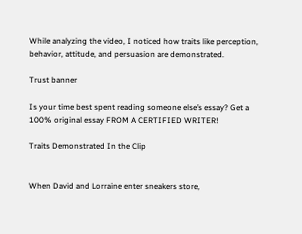While analyzing the video, I noticed how traits like perception, behavior, attitude, and persuasion are demonstrated.

Trust banner

Is your time best spent reading someone else’s essay? Get a 100% original essay FROM A CERTIFIED WRITER!

Traits Demonstrated In the Clip


When David and Lorraine enter sneakers store,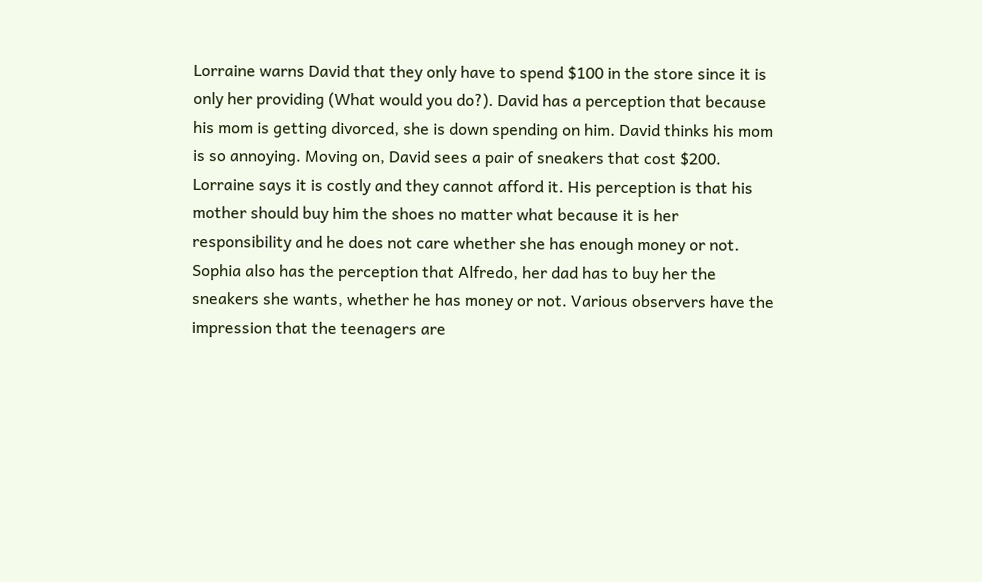Lorraine warns David that they only have to spend $100 in the store since it is only her providing (What would you do?). David has a perception that because his mom is getting divorced, she is down spending on him. David thinks his mom is so annoying. Moving on, David sees a pair of sneakers that cost $200. Lorraine says it is costly and they cannot afford it. His perception is that his mother should buy him the shoes no matter what because it is her responsibility and he does not care whether she has enough money or not. Sophia also has the perception that Alfredo, her dad has to buy her the sneakers she wants, whether he has money or not. Various observers have the impression that the teenagers are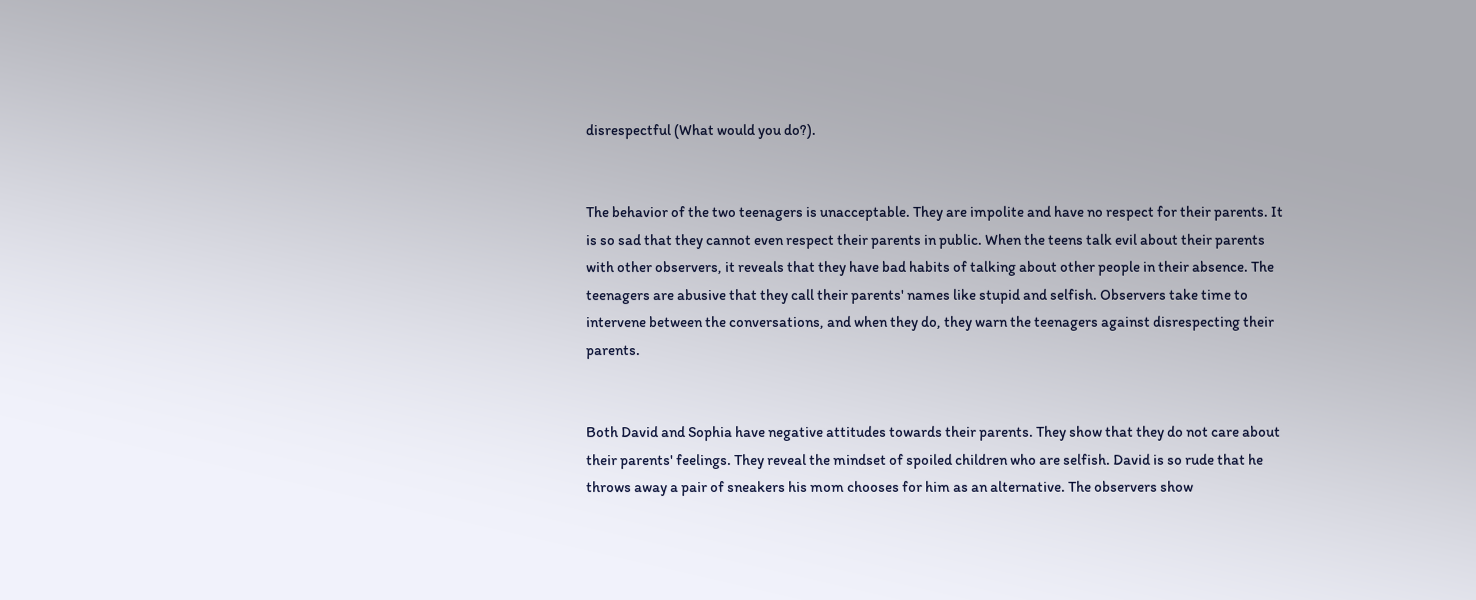disrespectful (What would you do?).


The behavior of the two teenagers is unacceptable. They are impolite and have no respect for their parents. It is so sad that they cannot even respect their parents in public. When the teens talk evil about their parents with other observers, it reveals that they have bad habits of talking about other people in their absence. The teenagers are abusive that they call their parents' names like stupid and selfish. Observers take time to intervene between the conversations, and when they do, they warn the teenagers against disrespecting their parents.


Both David and Sophia have negative attitudes towards their parents. They show that they do not care about their parents' feelings. They reveal the mindset of spoiled children who are selfish. David is so rude that he throws away a pair of sneakers his mom chooses for him as an alternative. The observers show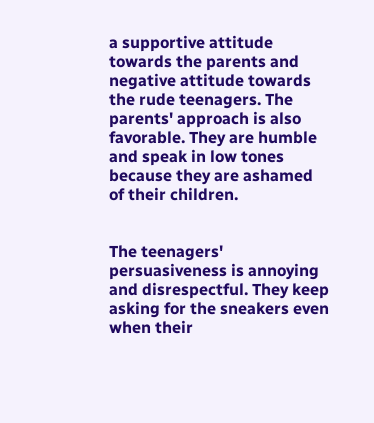a supportive attitude towards the parents and negative attitude towards the rude teenagers. The parents' approach is also favorable. They are humble and speak in low tones because they are ashamed of their children.


The teenagers' persuasiveness is annoying and disrespectful. They keep asking for the sneakers even when their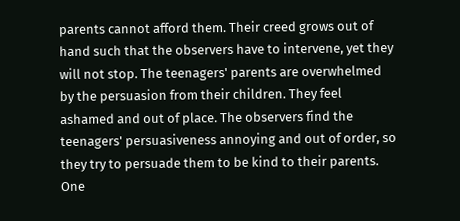parents cannot afford them. Their creed grows out of hand such that the observers have to intervene, yet they will not stop. The teenagers' parents are overwhelmed by the persuasion from their children. They feel ashamed and out of place. The observers find the teenagers' persuasiveness annoying and out of order, so they try to persuade them to be kind to their parents. One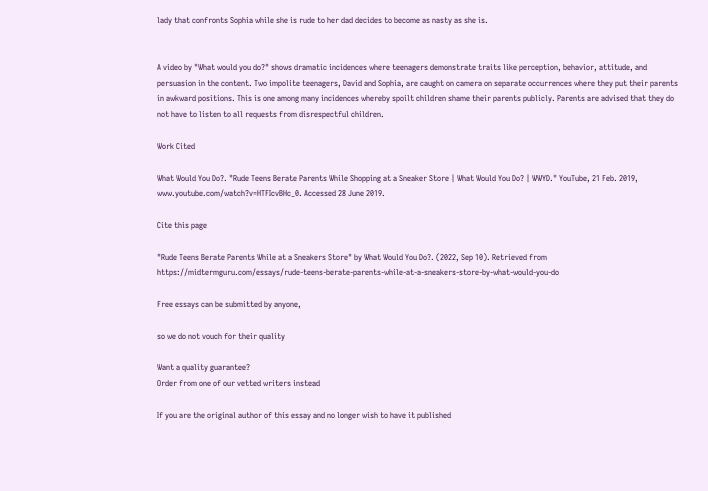lady that confronts Sophia while she is rude to her dad decides to become as nasty as she is.


A video by "What would you do?" shows dramatic incidences where teenagers demonstrate traits like perception, behavior, attitude, and persuasion in the content. Two impolite teenagers, David and Sophia, are caught on camera on separate occurrences where they put their parents in awkward positions. This is one among many incidences whereby spoilt children shame their parents publicly. Parents are advised that they do not have to listen to all requests from disrespectful children.

Work Cited

What Would You Do?. "Rude Teens Berate Parents While Shopping at a Sneaker Store | What Would You Do? | WWYD." YouTube, 21 Feb. 2019, www.youtube.com/watch?v=HTFIcvBHc_0. Accessed 28 June 2019.

Cite this page

"Rude Teens Berate Parents While at a Sneakers Store" by What Would You Do?. (2022, Sep 10). Retrieved from https://midtermguru.com/essays/rude-teens-berate-parents-while-at-a-sneakers-store-by-what-would-you-do

Free essays can be submitted by anyone,

so we do not vouch for their quality

Want a quality guarantee?
Order from one of our vetted writers instead

If you are the original author of this essay and no longer wish to have it published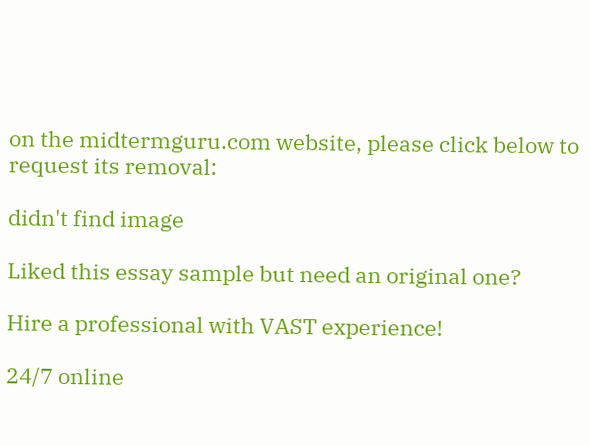on the midtermguru.com website, please click below to request its removal:

didn't find image

Liked this essay sample but need an original one?

Hire a professional with VAST experience!

24/7 online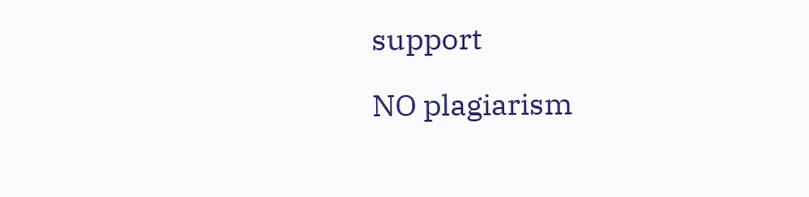support

NO plagiarism